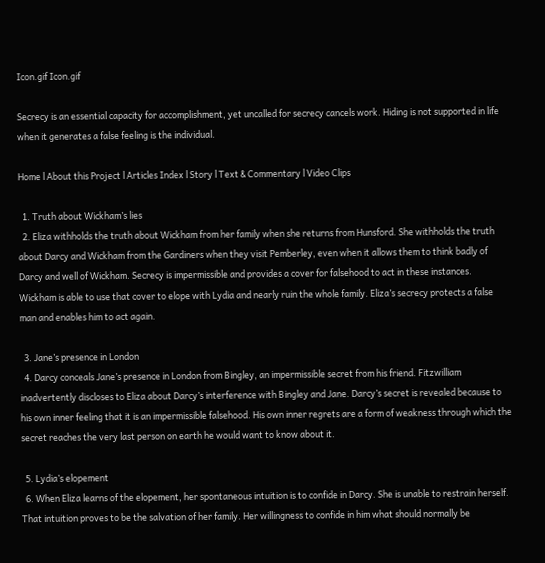Icon.gif Icon.gif

Secrecy is an essential capacity for accomplishment, yet uncalled for secrecy cancels work. Hiding is not supported in life when it generates a false feeling is the individual.

Home l About this Project l Articles Index l Story l Text & Commentary l Video Clips

  1. Truth about Wickham’s lies
  2. Eliza withholds the truth about Wickham from her family when she returns from Hunsford. She withholds the truth about Darcy and Wickham from the Gardiners when they visit Pemberley, even when it allows them to think badly of Darcy and well of Wickham. Secrecy is impermissible and provides a cover for falsehood to act in these instances. Wickham is able to use that cover to elope with Lydia and nearly ruin the whole family. Eliza’s secrecy protects a false man and enables him to act again.

  3. Jane’s presence in London
  4. Darcy conceals Jane’s presence in London from Bingley, an impermissible secret from his friend. Fitzwilliam inadvertently discloses to Eliza about Darcy’s interference with Bingley and Jane. Darcy’s secret is revealed because to his own inner feeling that it is an impermissible falsehood. His own inner regrets are a form of weakness through which the secret reaches the very last person on earth he would want to know about it.

  5. Lydia’s elopement
  6. When Eliza learns of the elopement, her spontaneous intuition is to confide in Darcy. She is unable to restrain herself. That intuition proves to be the salvation of her family. Her willingness to confide in him what should normally be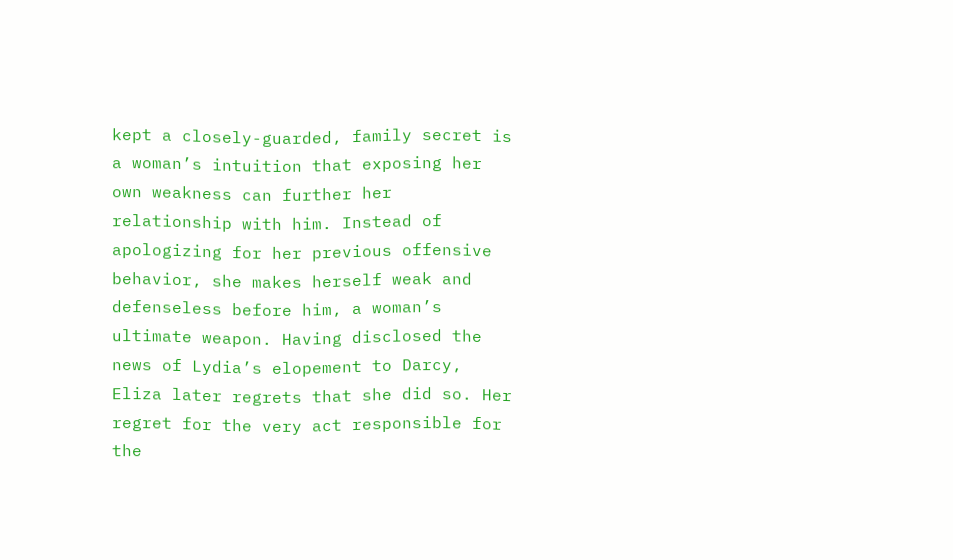kept a closely-guarded, family secret is a woman’s intuition that exposing her own weakness can further her relationship with him. Instead of apologizing for her previous offensive behavior, she makes herself weak and defenseless before him, a woman’s ultimate weapon. Having disclosed the news of Lydia’s elopement to Darcy, Eliza later regrets that she did so. Her regret for the very act responsible for the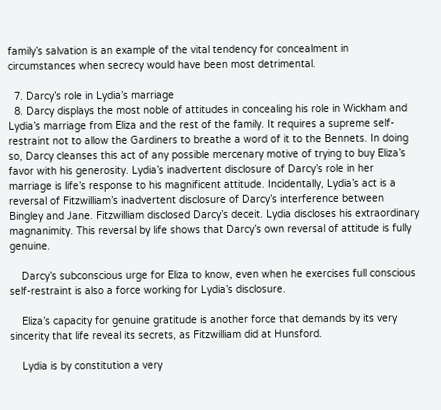family’s salvation is an example of the vital tendency for concealment in circumstances when secrecy would have been most detrimental.

  7. Darcy’s role in Lydia’s marriage
  8. Darcy displays the most noble of attitudes in concealing his role in Wickham and Lydia’s marriage from Eliza and the rest of the family. It requires a supreme self-restraint not to allow the Gardiners to breathe a word of it to the Bennets. In doing so, Darcy cleanses this act of any possible mercenary motive of trying to buy Eliza’s favor with his generosity. Lydia’s inadvertent disclosure of Darcy’s role in her marriage is life’s response to his magnificent attitude. Incidentally, Lydia’s act is a reversal of Fitzwilliam’s inadvertent disclosure of Darcy’s interference between Bingley and Jane. Fitzwilliam disclosed Darcy’s deceit. Lydia discloses his extraordinary magnanimity. This reversal by life shows that Darcy’s own reversal of attitude is fully genuine.

    Darcy’s subconscious urge for Eliza to know, even when he exercises full conscious self-restraint is also a force working for Lydia’s disclosure.

    Eliza’s capacity for genuine gratitude is another force that demands by its very sincerity that life reveal its secrets, as Fitzwilliam did at Hunsford.

    Lydia is by constitution a very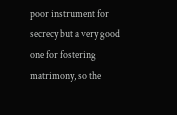poor instrument for secrecy but a very good one for fostering matrimony, so the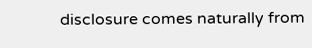disclosure comes naturally from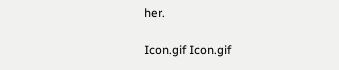her.

Icon.gif Icon.gif